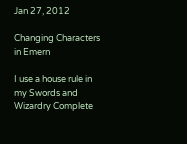Jan 27, 2012

Changing Characters in Emern

I use a house rule in my Swords and Wizardry Complete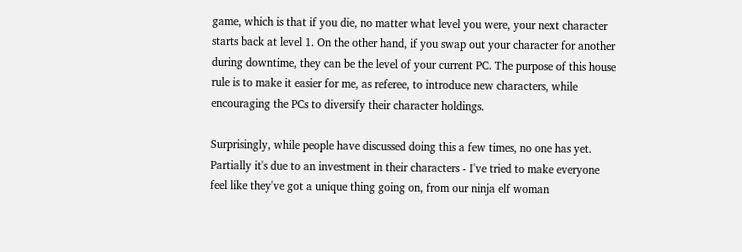game, which is that if you die, no matter what level you were, your next character starts back at level 1. On the other hand, if you swap out your character for another during downtime, they can be the level of your current PC. The purpose of this house rule is to make it easier for me, as referee, to introduce new characters, while encouraging the PCs to diversify their character holdings.

Surprisingly, while people have discussed doing this a few times, no one has yet. Partially it's due to an investment in their characters - I've tried to make everyone feel like they've got a unique thing going on, from our ninja elf woman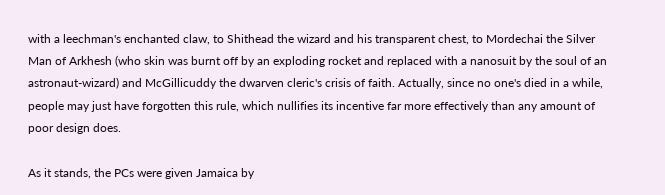with a leechman's enchanted claw, to Shithead the wizard and his transparent chest, to Mordechai the Silver Man of Arkhesh (who skin was burnt off by an exploding rocket and replaced with a nanosuit by the soul of an astronaut-wizard) and McGillicuddy the dwarven cleric's crisis of faith. Actually, since no one's died in a while, people may just have forgotten this rule, which nullifies its incentive far more effectively than any amount of poor design does.

As it stands, the PCs were given Jamaica by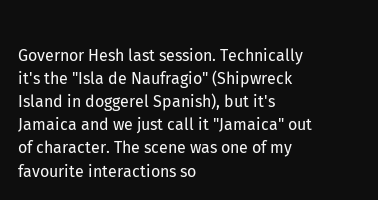Governor Hesh last session. Technically it's the "Isla de Naufragio" (Shipwreck Island in doggerel Spanish), but it's Jamaica and we just call it "Jamaica" out of character. The scene was one of my favourite interactions so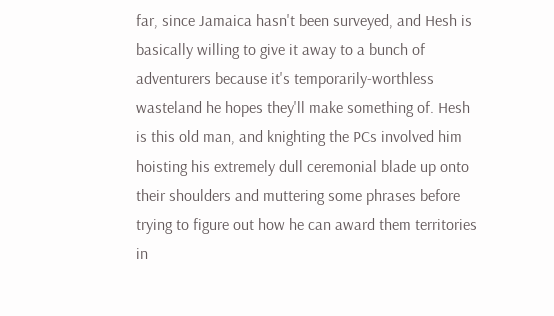far, since Jamaica hasn't been surveyed, and Hesh is basically willing to give it away to a bunch of adventurers because it's temporarily-worthless wasteland he hopes they'll make something of. Hesh is this old man, and knighting the PCs involved him hoisting his extremely dull ceremonial blade up onto their shoulders and muttering some phrases before trying to figure out how he can award them territories in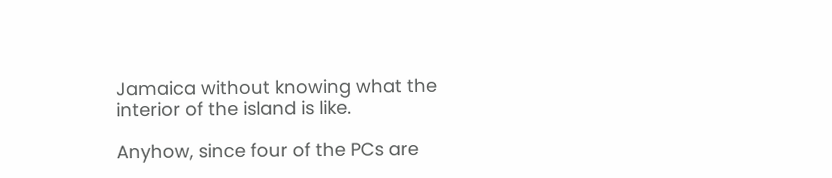Jamaica without knowing what the interior of the island is like.

Anyhow, since four of the PCs are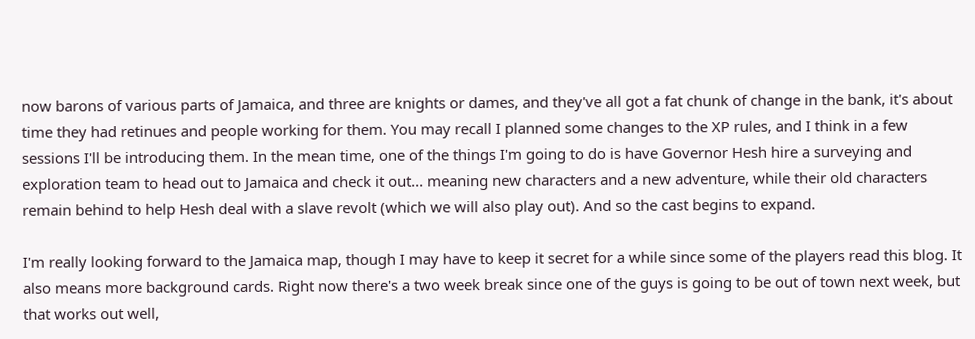now barons of various parts of Jamaica, and three are knights or dames, and they've all got a fat chunk of change in the bank, it's about time they had retinues and people working for them. You may recall I planned some changes to the XP rules, and I think in a few sessions I'll be introducing them. In the mean time, one of the things I'm going to do is have Governor Hesh hire a surveying and exploration team to head out to Jamaica and check it out... meaning new characters and a new adventure, while their old characters remain behind to help Hesh deal with a slave revolt (which we will also play out). And so the cast begins to expand.

I'm really looking forward to the Jamaica map, though I may have to keep it secret for a while since some of the players read this blog. It also means more background cards. Right now there's a two week break since one of the guys is going to be out of town next week, but that works out well,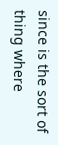since is the sort of thing where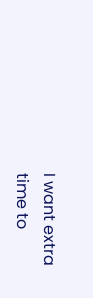I want extra time to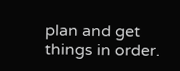plan and get things in order.